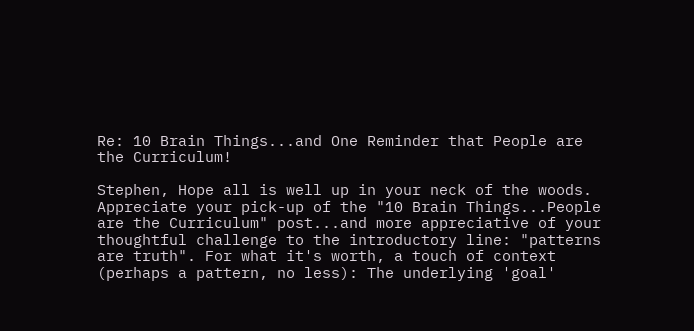Re: 10 Brain Things...and One Reminder that People are the Curriculum!

Stephen, Hope all is well up in your neck of the woods. Appreciate your pick-up of the "10 Brain Things...People are the Curriculum" post...and more appreciative of your thoughtful challenge to the introductory line: "patterns are truth". For what it's worth, a touch of context (perhaps a pattern, no less): The underlying 'goal'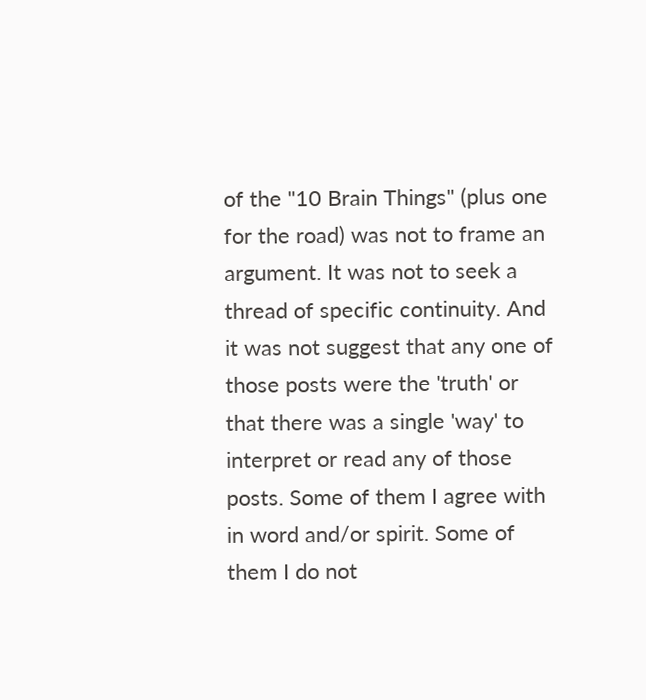of the "10 Brain Things" (plus one for the road) was not to frame an argument. It was not to seek a thread of specific continuity. And it was not suggest that any one of those posts were the 'truth' or that there was a single 'way' to interpret or read any of those posts. Some of them I agree with in word and/or spirit. Some of them I do not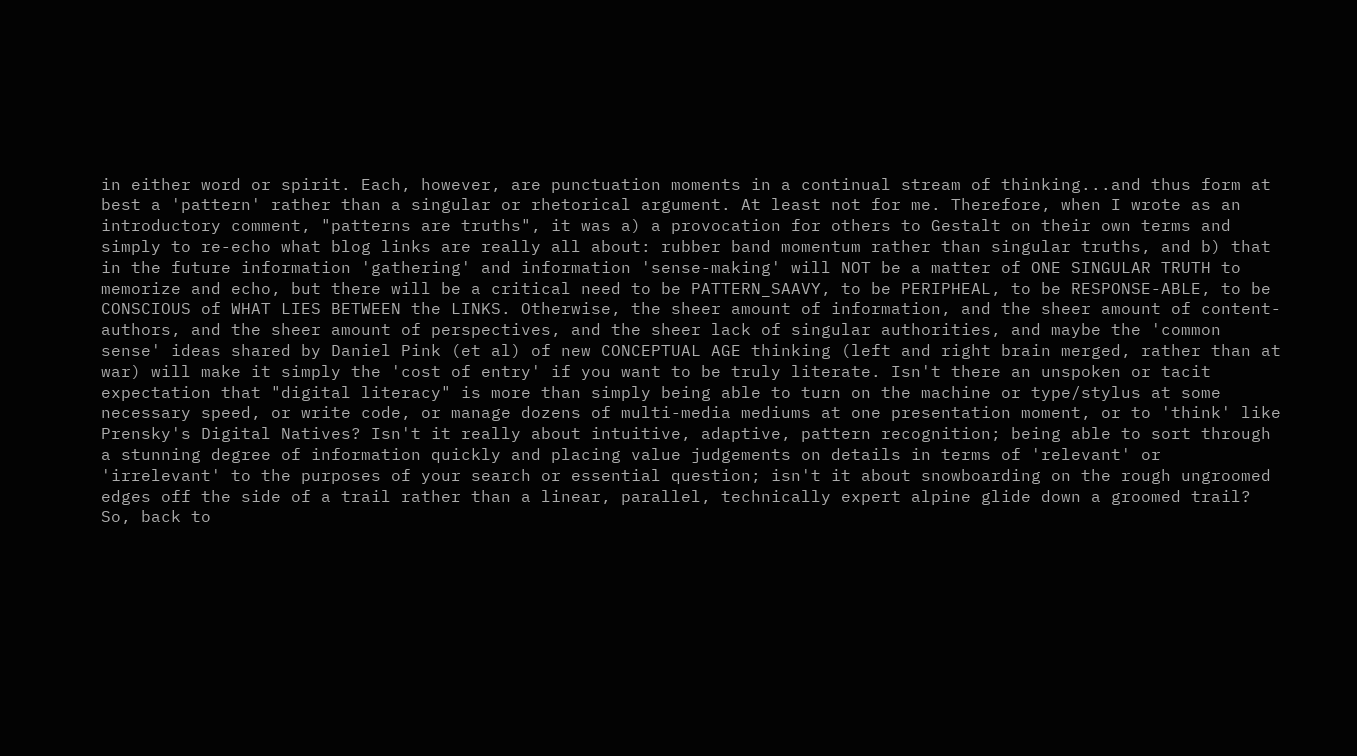in either word or spirit. Each, however, are punctuation moments in a continual stream of thinking...and thus form at best a 'pattern' rather than a singular or rhetorical argument. At least not for me. Therefore, when I wrote as an introductory comment, "patterns are truths", it was a) a provocation for others to Gestalt on their own terms and simply to re-echo what blog links are really all about: rubber band momentum rather than singular truths, and b) that in the future information 'gathering' and information 'sense-making' will NOT be a matter of ONE SINGULAR TRUTH to memorize and echo, but there will be a critical need to be PATTERN_SAAVY, to be PERIPHEAL, to be RESPONSE-ABLE, to be CONSCIOUS of WHAT LIES BETWEEN the LINKS. Otherwise, the sheer amount of information, and the sheer amount of content-authors, and the sheer amount of perspectives, and the sheer lack of singular authorities, and maybe the 'common sense' ideas shared by Daniel Pink (et al) of new CONCEPTUAL AGE thinking (left and right brain merged, rather than at war) will make it simply the 'cost of entry' if you want to be truly literate. Isn't there an unspoken or tacit expectation that "digital literacy" is more than simply being able to turn on the machine or type/stylus at some necessary speed, or write code, or manage dozens of multi-media mediums at one presentation moment, or to 'think' like Prensky's Digital Natives? Isn't it really about intuitive, adaptive, pattern recognition; being able to sort through a stunning degree of information quickly and placing value judgements on details in terms of 'relevant' or 'irrelevant' to the purposes of your search or essential question; isn't it about snowboarding on the rough ungroomed edges off the side of a trail rather than a linear, parallel, technically expert alpine glide down a groomed trail? So, back to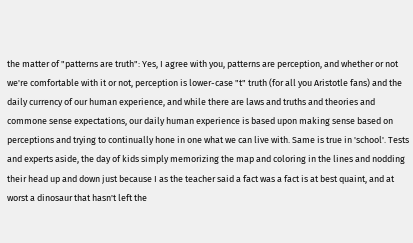the matter of "patterns are truth": Yes, I agree with you, patterns are perception, and whether or not we're comfortable with it or not, perception is lower-case "t" truth (for all you Aristotle fans) and the daily currency of our human experience, and while there are laws and truths and theories and commone sense expectations, our daily human experience is based upon making sense based on perceptions and trying to continually hone in one what we can live with. Same is true in 'school'. Tests and experts aside, the day of kids simply memorizing the map and coloring in the lines and nodding their head up and down just because I as the teacher said a fact was a fact is at best quaint, and at worst a dinosaur that hasn't left the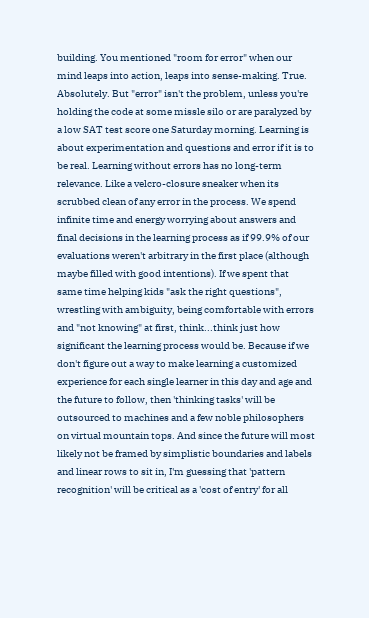building. You mentioned "room for error" when our mind leaps into action, leaps into sense-making. True. Absolutely. But "error" isn't the problem, unless you're holding the code at some missle silo or are paralyzed by a low SAT test score one Saturday morning. Learning is about experimentation and questions and error if it is to be real. Learning without errors has no long-term relevance. Like a velcro-closure sneaker when its scrubbed clean of any error in the process. We spend infinite time and energy worrying about answers and final decisions in the learning process as if 99.9% of our evaluations weren't arbitrary in the first place (although maybe filled with good intentions). If we spent that same time helping kids "ask the right questions", wrestling with ambiguity, being comfortable with errors and "not knowing" at first, think...think just how significant the learning process would be. Because if we don't figure out a way to make learning a customized experience for each single learner in this day and age and the future to follow, then 'thinking tasks' will be outsourced to machines and a few noble philosophers on virtual mountain tops. And since the future will most likely not be framed by simplistic boundaries and labels and linear rows to sit in, I'm guessing that 'pattern recognition' will be critical as a 'cost of entry' for all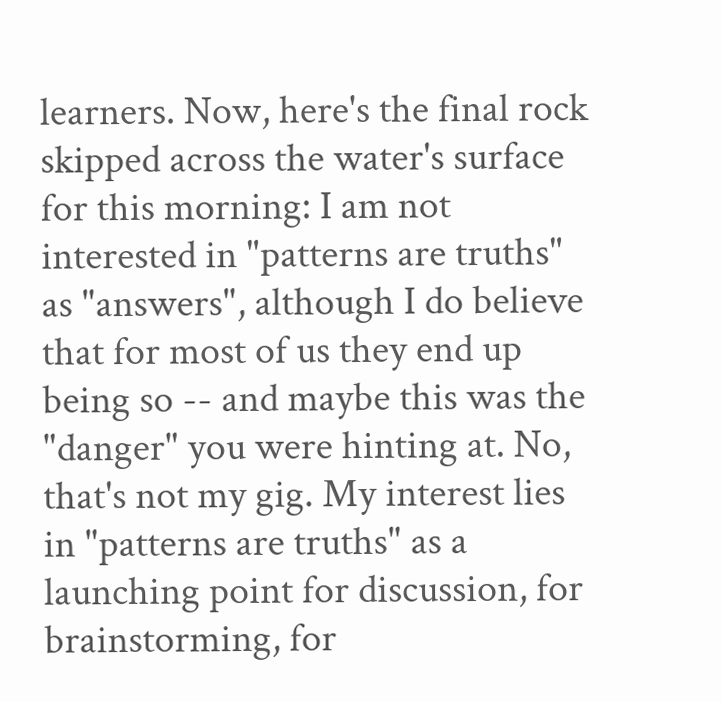learners. Now, here's the final rock skipped across the water's surface for this morning: I am not interested in "patterns are truths" as "answers", although I do believe that for most of us they end up being so -- and maybe this was the "danger" you were hinting at. No, that's not my gig. My interest lies in "patterns are truths" as a launching point for discussion, for brainstorming, for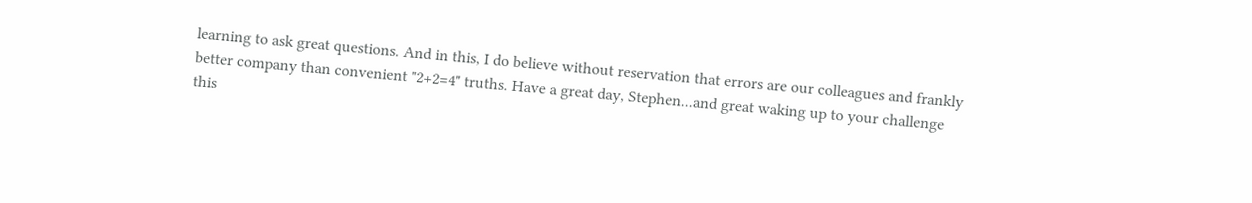learning to ask great questions. And in this, I do believe without reservation that errors are our colleagues and frankly better company than convenient "2+2=4" truths. Have a great day, Stephen...and great waking up to your challenge this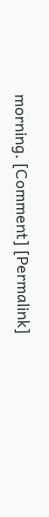morning. [Comment] [Permalink]